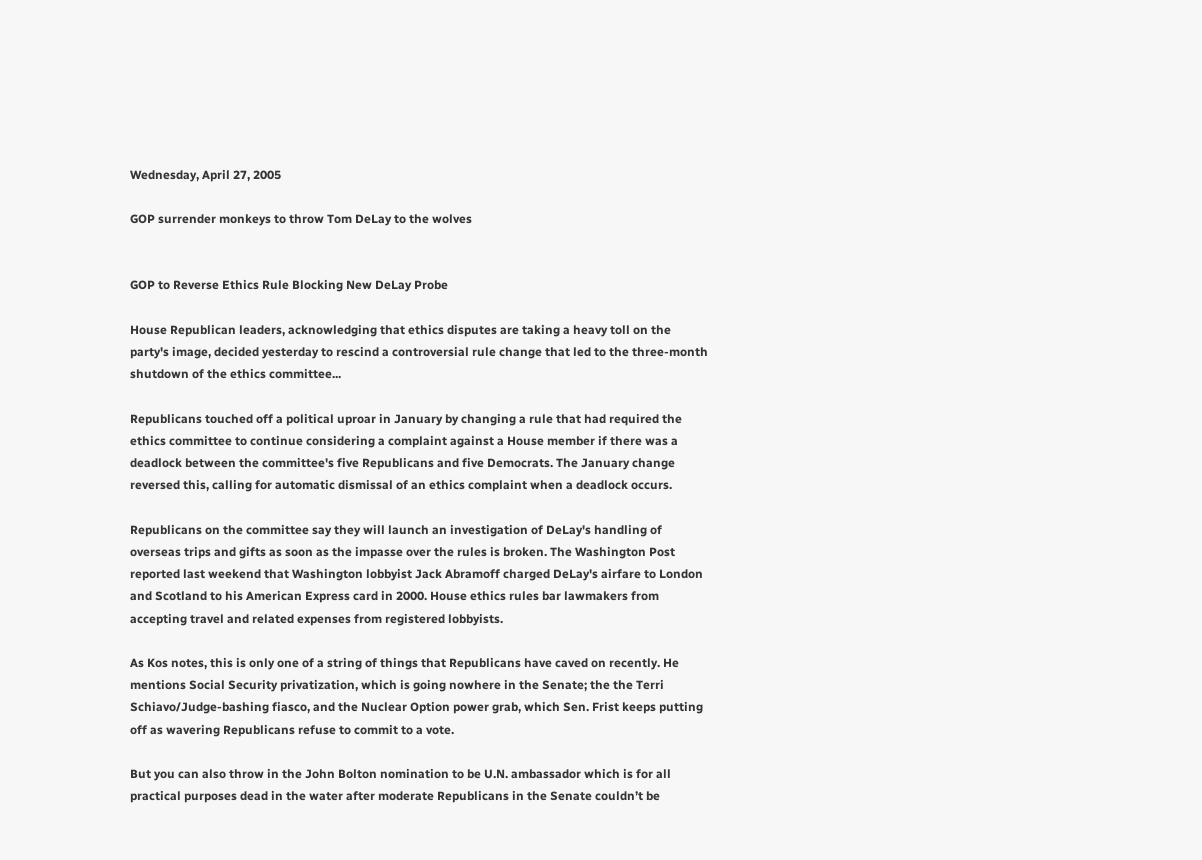Wednesday, April 27, 2005

GOP surrender monkeys to throw Tom DeLay to the wolves


GOP to Reverse Ethics Rule Blocking New DeLay Probe

House Republican leaders, acknowledging that ethics disputes are taking a heavy toll on the party's image, decided yesterday to rescind a controversial rule change that led to the three-month shutdown of the ethics committee...

Republicans touched off a political uproar in January by changing a rule that had required the ethics committee to continue considering a complaint against a House member if there was a deadlock between the committee's five Republicans and five Democrats. The January change reversed this, calling for automatic dismissal of an ethics complaint when a deadlock occurs.

Republicans on the committee say they will launch an investigation of DeLay's handling of overseas trips and gifts as soon as the impasse over the rules is broken. The Washington Post reported last weekend that Washington lobbyist Jack Abramoff charged DeLay's airfare to London and Scotland to his American Express card in 2000. House ethics rules bar lawmakers from accepting travel and related expenses from registered lobbyists.

As Kos notes, this is only one of a string of things that Republicans have caved on recently. He mentions Social Security privatization, which is going nowhere in the Senate; the the Terri Schiavo/Judge-bashing fiasco, and the Nuclear Option power grab, which Sen. Frist keeps putting off as wavering Republicans refuse to commit to a vote.

But you can also throw in the John Bolton nomination to be U.N. ambassador which is for all practical purposes dead in the water after moderate Republicans in the Senate couldn’t be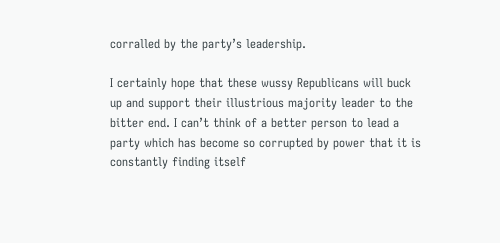corralled by the party’s leadership.

I certainly hope that these wussy Republicans will buck up and support their illustrious majority leader to the bitter end. I can’t think of a better person to lead a party which has become so corrupted by power that it is constantly finding itself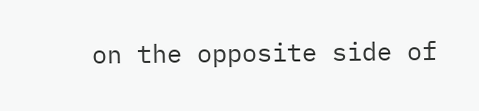on the opposite side of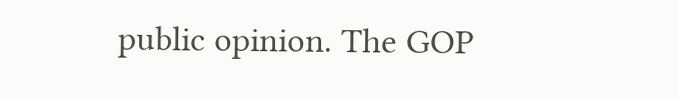public opinion. The GOP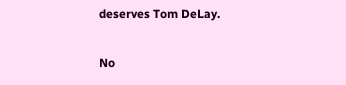deserves Tom DeLay.

No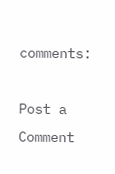comments:

Post a Comment